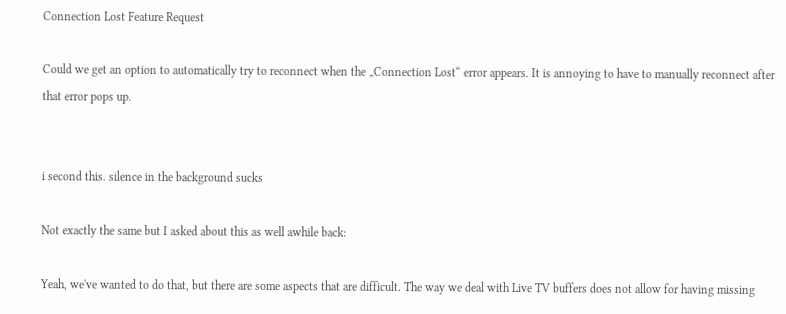Connection Lost Feature Request

Could we get an option to automatically try to reconnect when the „Connection Lost“ error appears. It is annoying to have to manually reconnect after that error pops up.


i second this. silence in the background sucks

Not exactly the same but I asked about this as well awhile back:

Yeah, we've wanted to do that, but there are some aspects that are difficult. The way we deal with Live TV buffers does not allow for having missing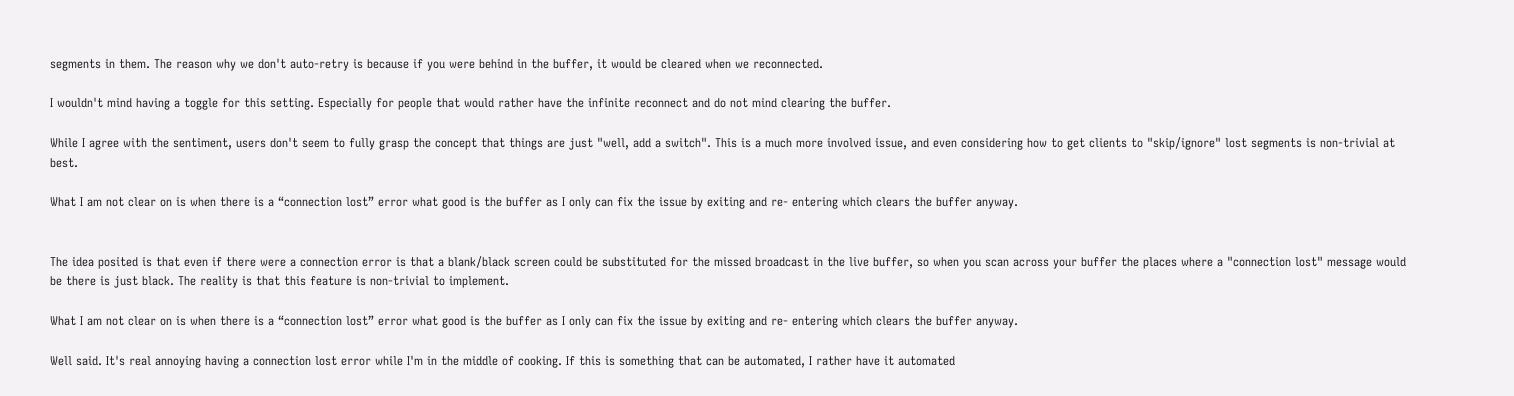segments in them. The reason why we don't auto-retry is because if you were behind in the buffer, it would be cleared when we reconnected.

I wouldn't mind having a toggle for this setting. Especially for people that would rather have the infinite reconnect and do not mind clearing the buffer.

While I agree with the sentiment, users don't seem to fully grasp the concept that things are just "well, add a switch". This is a much more involved issue, and even considering how to get clients to "skip/ignore" lost segments is non-trivial at best.

What I am not clear on is when there is a “connection lost” error what good is the buffer as I only can fix the issue by exiting and re- entering which clears the buffer anyway.


The idea posited is that even if there were a connection error is that a blank/black screen could be substituted for the missed broadcast in the live buffer, so when you scan across your buffer the places where a "connection lost" message would be there is just black. The reality is that this feature is non-trivial to implement.

What I am not clear on is when there is a “connection lost” error what good is the buffer as I only can fix the issue by exiting and re- entering which clears the buffer anyway.

Well said. It's real annoying having a connection lost error while I'm in the middle of cooking. If this is something that can be automated, I rather have it automated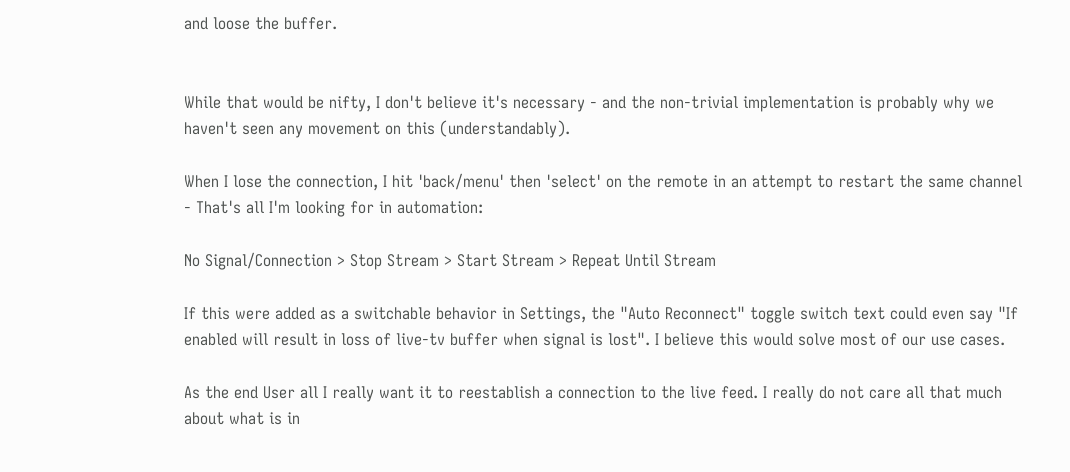and loose the buffer.


While that would be nifty, I don't believe it's necessary - and the non-trivial implementation is probably why we haven't seen any movement on this (understandably).

When I lose the connection, I hit 'back/menu' then 'select' on the remote in an attempt to restart the same channel - That's all I'm looking for in automation:

No Signal/Connection > Stop Stream > Start Stream > Repeat Until Stream

If this were added as a switchable behavior in Settings, the "Auto Reconnect" toggle switch text could even say "If enabled will result in loss of live-tv buffer when signal is lost". I believe this would solve most of our use cases.

As the end User all I really want it to reestablish a connection to the live feed. I really do not care all that much about what is in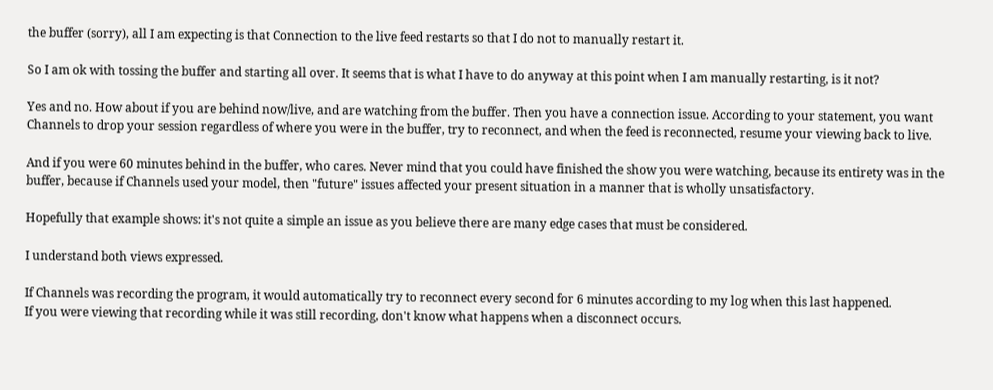the buffer (sorry), all I am expecting is that Connection to the live feed restarts so that I do not to manually restart it.

So I am ok with tossing the buffer and starting all over. It seems that is what I have to do anyway at this point when I am manually restarting, is it not?

Yes and no. How about if you are behind now/live, and are watching from the buffer. Then you have a connection issue. According to your statement, you want Channels to drop your session regardless of where you were in the buffer, try to reconnect, and when the feed is reconnected, resume your viewing back to live.

And if you were 60 minutes behind in the buffer, who cares. Never mind that you could have finished the show you were watching, because its entirety was in the buffer, because if Channels used your model, then "future" issues affected your present situation in a manner that is wholly unsatisfactory.

Hopefully that example shows: it's not quite a simple an issue as you believe there are many edge cases that must be considered.

I understand both views expressed.

If Channels was recording the program, it would automatically try to reconnect every second for 6 minutes according to my log when this last happened.
If you were viewing that recording while it was still recording, don't know what happens when a disconnect occurs.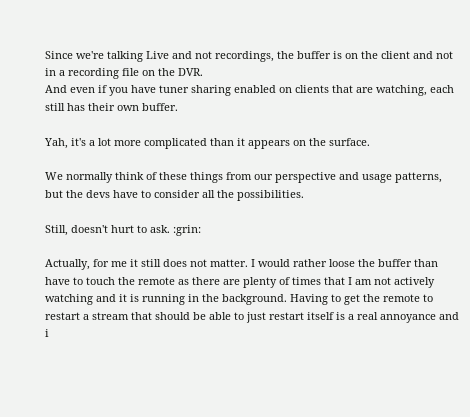Since we're talking Live and not recordings, the buffer is on the client and not in a recording file on the DVR.
And even if you have tuner sharing enabled on clients that are watching, each still has their own buffer.

Yah, it's a lot more complicated than it appears on the surface.

We normally think of these things from our perspective and usage patterns, but the devs have to consider all the possibilities.

Still, doesn't hurt to ask. :grin:

Actually, for me it still does not matter. I would rather loose the buffer than have to touch the remote as there are plenty of times that I am not actively watching and it is running in the background. Having to get the remote to restart a stream that should be able to just restart itself is a real annoyance and i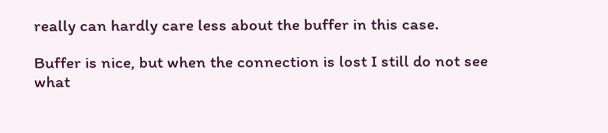really can hardly care less about the buffer in this case.

Buffer is nice, but when the connection is lost I still do not see what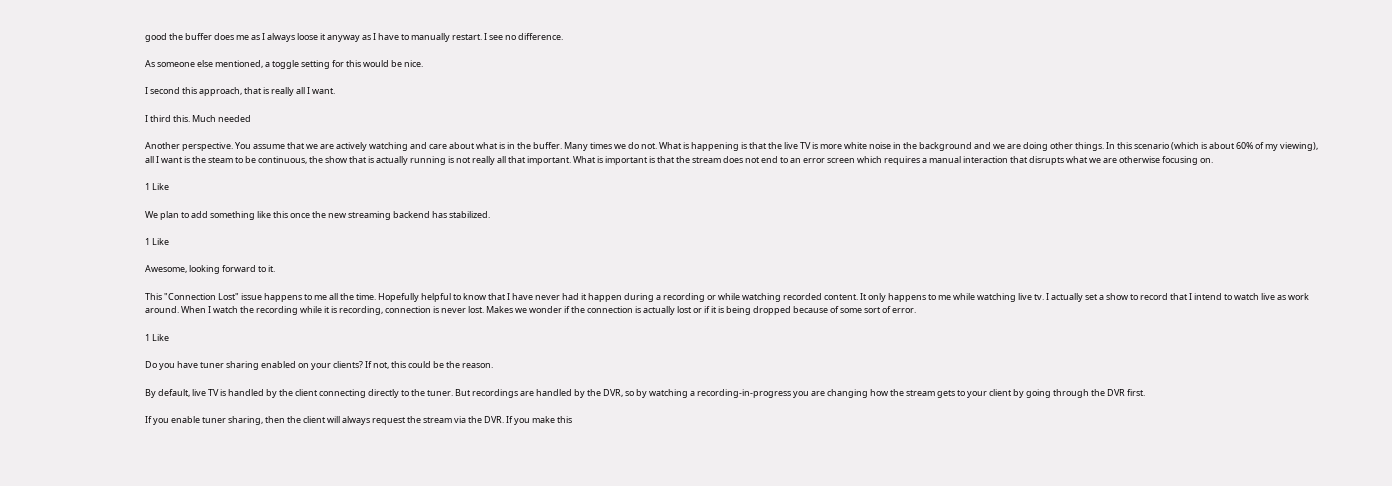good the buffer does me as I always loose it anyway as I have to manually restart. I see no difference.

As someone else mentioned, a toggle setting for this would be nice.

I second this approach, that is really all I want.

I third this. Much needed

Another perspective. You assume that we are actively watching and care about what is in the buffer. Many times we do not. What is happening is that the live TV is more white noise in the background and we are doing other things. In this scenario (which is about 60% of my viewing), all I want is the steam to be continuous, the show that is actually running is not really all that important. What is important is that the stream does not end to an error screen which requires a manual interaction that disrupts what we are otherwise focusing on.

1 Like

We plan to add something like this once the new streaming backend has stabilized.

1 Like

Awesome, looking forward to it.

This "Connection Lost" issue happens to me all the time. Hopefully helpful to know that I have never had it happen during a recording or while watching recorded content. It only happens to me while watching live tv. I actually set a show to record that I intend to watch live as work around. When I watch the recording while it is recording, connection is never lost. Makes we wonder if the connection is actually lost or if it is being dropped because of some sort of error.

1 Like

Do you have tuner sharing enabled on your clients? If not, this could be the reason.

By default, live TV is handled by the client connecting directly to the tuner. But recordings are handled by the DVR, so by watching a recording-in-progress you are changing how the stream gets to your client by going through the DVR first.

If you enable tuner sharing, then the client will always request the stream via the DVR. If you make this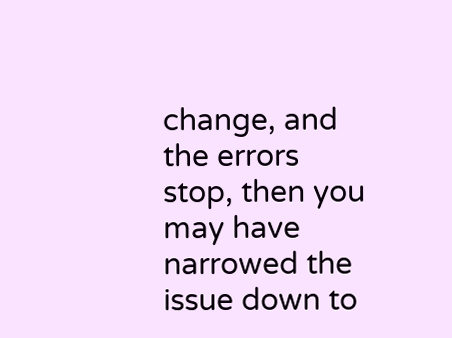change, and the errors stop, then you may have narrowed the issue down to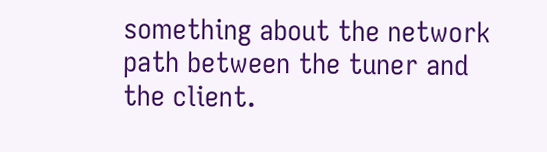something about the network path between the tuner and the client.